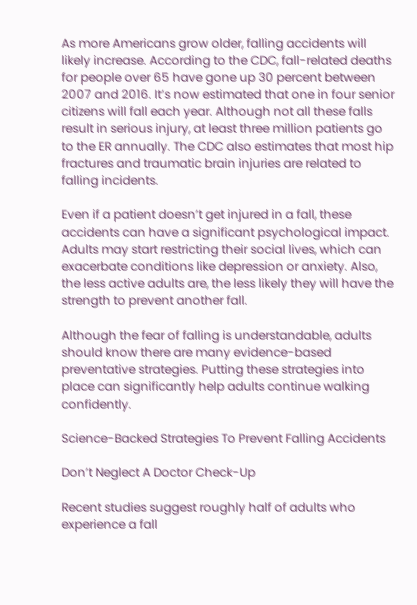As more Americans grow older, falling accidents will likely increase. According to the CDC, fall-related deaths for people over 65 have gone up 30 percent between 2007 and 2016. It’s now estimated that one in four senior citizens will fall each year. Although not all these falls result in serious injury, at least three million patients go to the ER annually. The CDC also estimates that most hip fractures and traumatic brain injuries are related to falling incidents.

Even if a patient doesn’t get injured in a fall, these accidents can have a significant psychological impact. Adults may start restricting their social lives, which can exacerbate conditions like depression or anxiety. Also, the less active adults are, the less likely they will have the strength to prevent another fall.

Although the fear of falling is understandable, adults should know there are many evidence-based preventative strategies. Putting these strategies into place can significantly help adults continue walking confidently.

Science-Backed Strategies To Prevent Falling Accidents

Don’t Neglect A Doctor Check-Up

Recent studies suggest roughly half of adults who experience a fall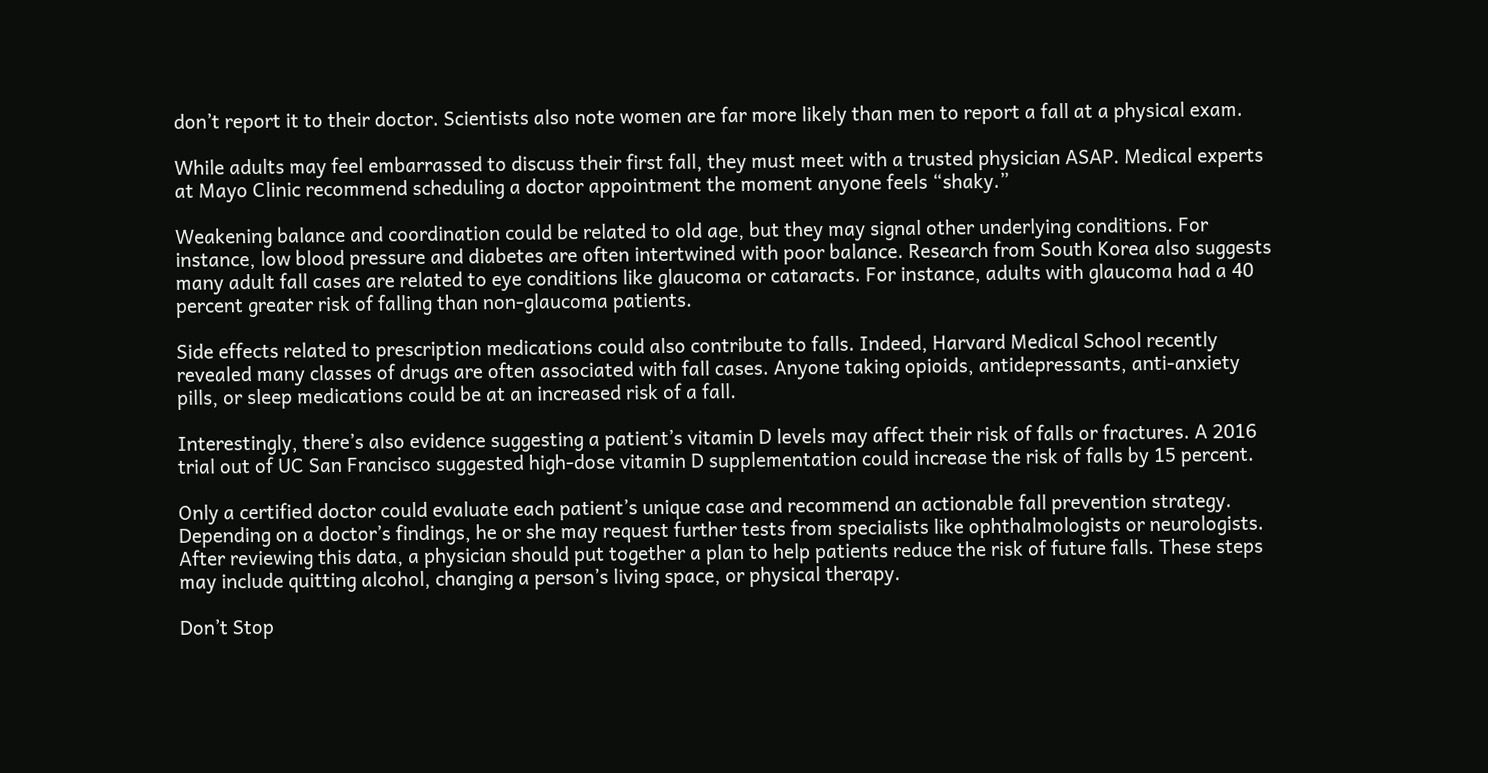don’t report it to their doctor. Scientists also note women are far more likely than men to report a fall at a physical exam.

While adults may feel embarrassed to discuss their first fall, they must meet with a trusted physician ASAP. Medical experts at Mayo Clinic recommend scheduling a doctor appointment the moment anyone feels “shaky.”

Weakening balance and coordination could be related to old age, but they may signal other underlying conditions. For instance, low blood pressure and diabetes are often intertwined with poor balance. Research from South Korea also suggests many adult fall cases are related to eye conditions like glaucoma or cataracts. For instance, adults with glaucoma had a 40 percent greater risk of falling than non-glaucoma patients.

Side effects related to prescription medications could also contribute to falls. Indeed, Harvard Medical School recently revealed many classes of drugs are often associated with fall cases. Anyone taking opioids, antidepressants, anti-anxiety pills, or sleep medications could be at an increased risk of a fall.

Interestingly, there’s also evidence suggesting a patient’s vitamin D levels may affect their risk of falls or fractures. A 2016 trial out of UC San Francisco suggested high-dose vitamin D supplementation could increase the risk of falls by 15 percent.

Only a certified doctor could evaluate each patient’s unique case and recommend an actionable fall prevention strategy. Depending on a doctor’s findings, he or she may request further tests from specialists like ophthalmologists or neurologists. After reviewing this data, a physician should put together a plan to help patients reduce the risk of future falls. These steps may include quitting alcohol, changing a person’s living space, or physical therapy.

Don’t Stop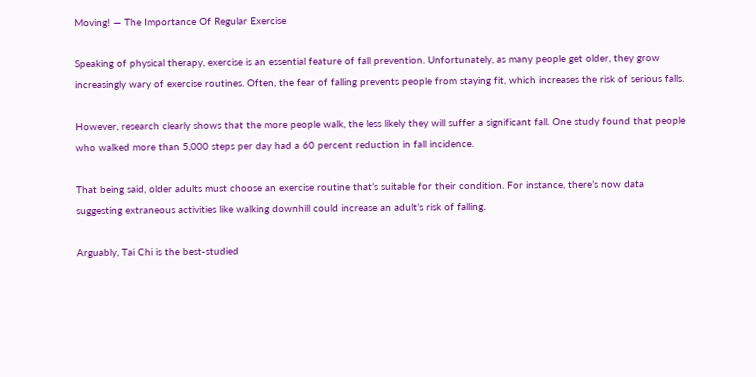Moving! — The Importance Of Regular Exercise

Speaking of physical therapy, exercise is an essential feature of fall prevention. Unfortunately, as many people get older, they grow increasingly wary of exercise routines. Often, the fear of falling prevents people from staying fit, which increases the risk of serious falls.

However, research clearly shows that the more people walk, the less likely they will suffer a significant fall. One study found that people who walked more than 5,000 steps per day had a 60 percent reduction in fall incidence.

That being said, older adults must choose an exercise routine that’s suitable for their condition. For instance, there’s now data suggesting extraneous activities like walking downhill could increase an adult’s risk of falling.

Arguably, Tai Chi is the best-studied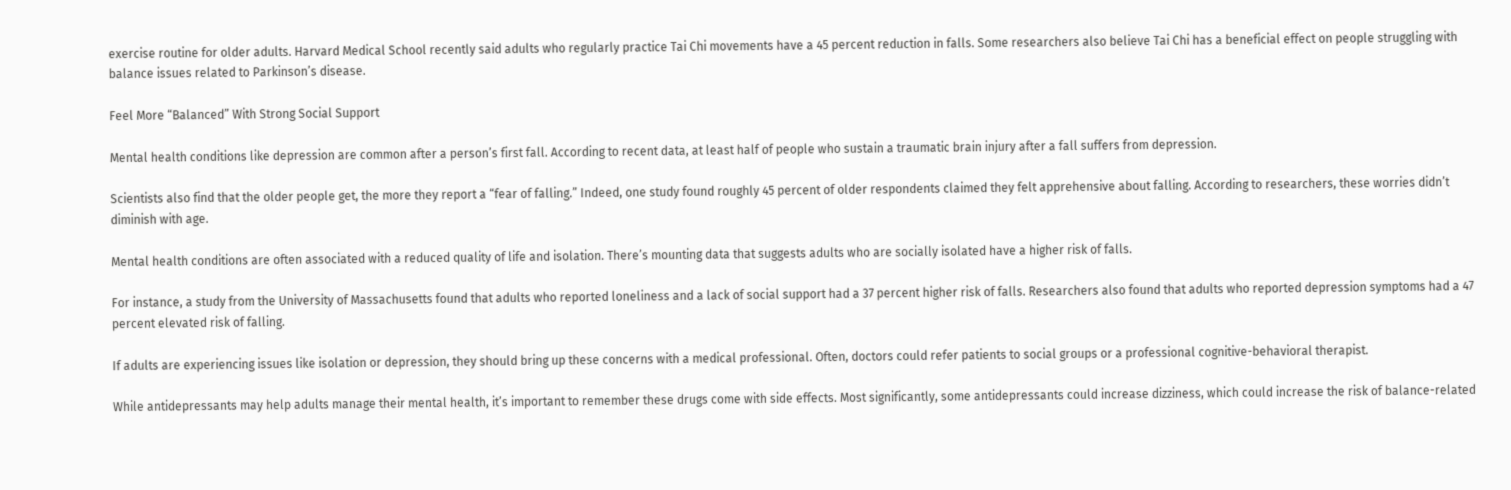exercise routine for older adults. Harvard Medical School recently said adults who regularly practice Tai Chi movements have a 45 percent reduction in falls. Some researchers also believe Tai Chi has a beneficial effect on people struggling with balance issues related to Parkinson’s disease.

Feel More “Balanced” With Strong Social Support

Mental health conditions like depression are common after a person’s first fall. According to recent data, at least half of people who sustain a traumatic brain injury after a fall suffers from depression.

Scientists also find that the older people get, the more they report a “fear of falling.” Indeed, one study found roughly 45 percent of older respondents claimed they felt apprehensive about falling. According to researchers, these worries didn’t diminish with age.

Mental health conditions are often associated with a reduced quality of life and isolation. There’s mounting data that suggests adults who are socially isolated have a higher risk of falls.

For instance, a study from the University of Massachusetts found that adults who reported loneliness and a lack of social support had a 37 percent higher risk of falls. Researchers also found that adults who reported depression symptoms had a 47 percent elevated risk of falling.

If adults are experiencing issues like isolation or depression, they should bring up these concerns with a medical professional. Often, doctors could refer patients to social groups or a professional cognitive-behavioral therapist.

While antidepressants may help adults manage their mental health, it’s important to remember these drugs come with side effects. Most significantly, some antidepressants could increase dizziness, which could increase the risk of balance-related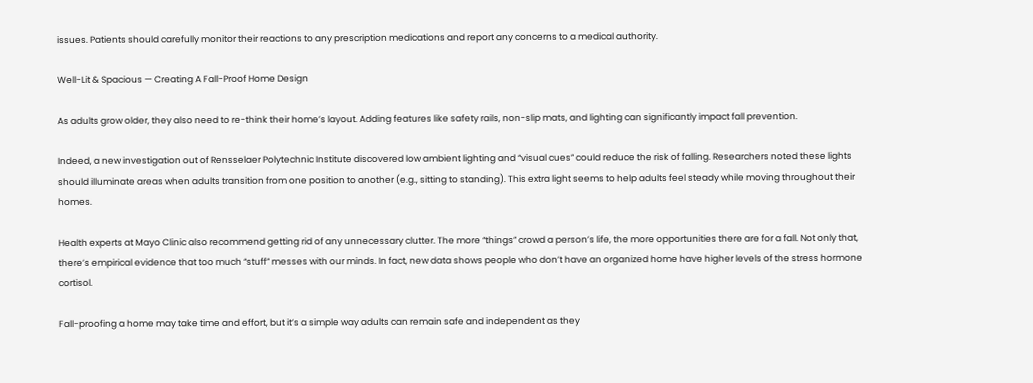issues. Patients should carefully monitor their reactions to any prescription medications and report any concerns to a medical authority.

Well-Lit & Spacious — Creating A Fall-Proof Home Design

As adults grow older, they also need to re-think their home’s layout. Adding features like safety rails, non-slip mats, and lighting can significantly impact fall prevention.

Indeed, a new investigation out of Rensselaer Polytechnic Institute discovered low ambient lighting and “visual cues” could reduce the risk of falling. Researchers noted these lights should illuminate areas when adults transition from one position to another (e.g., sitting to standing). This extra light seems to help adults feel steady while moving throughout their homes.

Health experts at Mayo Clinic also recommend getting rid of any unnecessary clutter. The more “things” crowd a person’s life, the more opportunities there are for a fall. Not only that, there’s empirical evidence that too much “stuff” messes with our minds. In fact, new data shows people who don’t have an organized home have higher levels of the stress hormone cortisol.

Fall-proofing a home may take time and effort, but it’s a simple way adults can remain safe and independent as they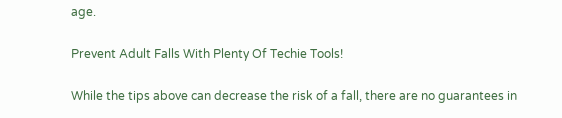age.

Prevent Adult Falls With Plenty Of Techie Tools!

While the tips above can decrease the risk of a fall, there are no guarantees in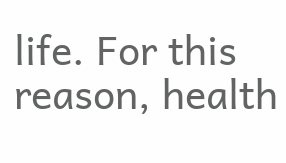life. For this reason, health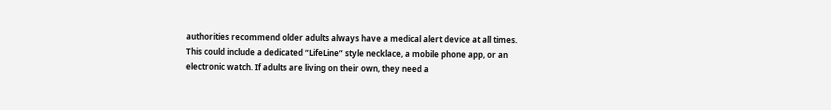authorities recommend older adults always have a medical alert device at all times. This could include a dedicated “LifeLine” style necklace, a mobile phone app, or an electronic watch. If adults are living on their own, they need a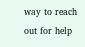way to reach out for help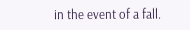in the event of a fall.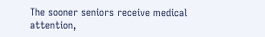The sooner seniors receive medical attention,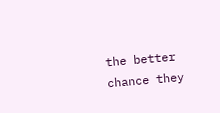the better chance they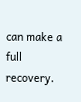can make a full recovery.